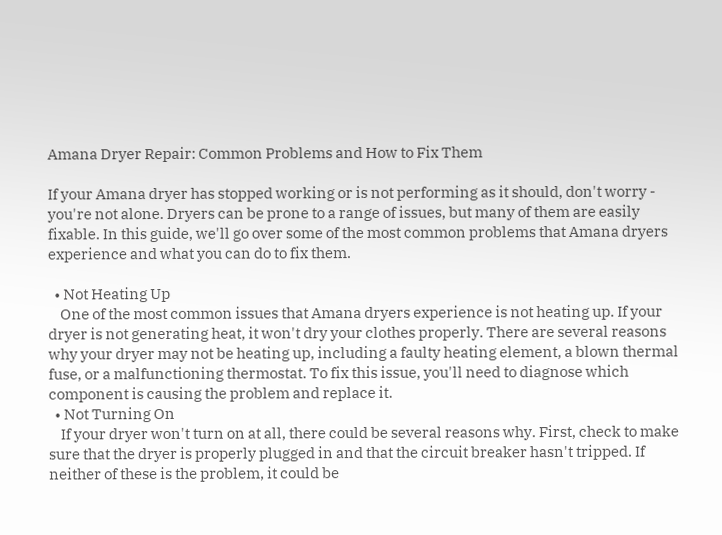Amana Dryer Repair: Common Problems and How to Fix Them

If your Amana dryer has stopped working or is not performing as it should, don't worry - you're not alone. Dryers can be prone to a range of issues, but many of them are easily fixable. In this guide, we'll go over some of the most common problems that Amana dryers experience and what you can do to fix them.

  • Not Heating Up
    One of the most common issues that Amana dryers experience is not heating up. If your dryer is not generating heat, it won't dry your clothes properly. There are several reasons why your dryer may not be heating up, including a faulty heating element, a blown thermal fuse, or a malfunctioning thermostat. To fix this issue, you'll need to diagnose which component is causing the problem and replace it.
  • Not Turning On
    If your dryer won't turn on at all, there could be several reasons why. First, check to make sure that the dryer is properly plugged in and that the circuit breaker hasn't tripped. If neither of these is the problem, it could be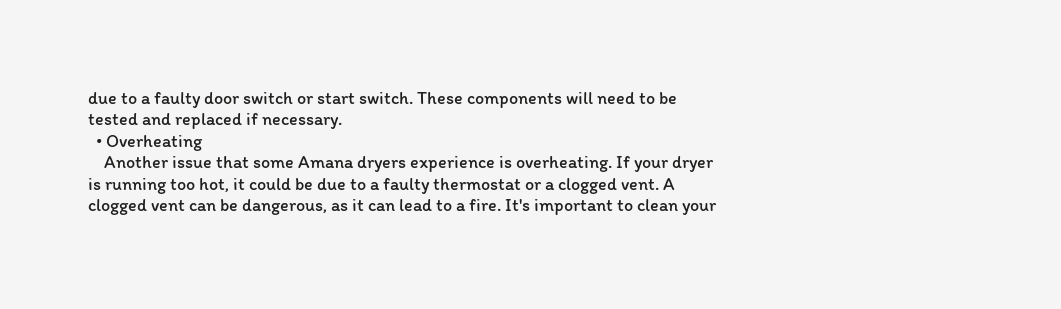due to a faulty door switch or start switch. These components will need to be tested and replaced if necessary.
  • Overheating
    Another issue that some Amana dryers experience is overheating. If your dryer is running too hot, it could be due to a faulty thermostat or a clogged vent. A clogged vent can be dangerous, as it can lead to a fire. It's important to clean your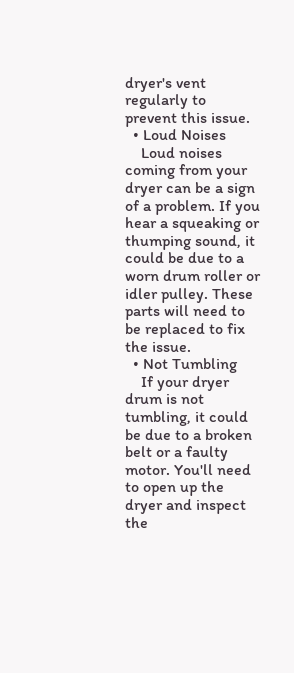dryer's vent regularly to prevent this issue.
  • Loud Noises
    Loud noises coming from your dryer can be a sign of a problem. If you hear a squeaking or thumping sound, it could be due to a worn drum roller or idler pulley. These parts will need to be replaced to fix the issue.
  • Not Tumbling
    If your dryer drum is not tumbling, it could be due to a broken belt or a faulty motor. You'll need to open up the dryer and inspect the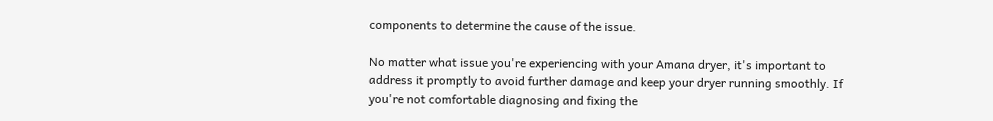components to determine the cause of the issue.

No matter what issue you're experiencing with your Amana dryer, it's important to address it promptly to avoid further damage and keep your dryer running smoothly. If you're not comfortable diagnosing and fixing the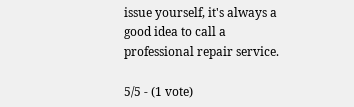issue yourself, it's always a good idea to call a professional repair service.

5/5 - (1 vote)